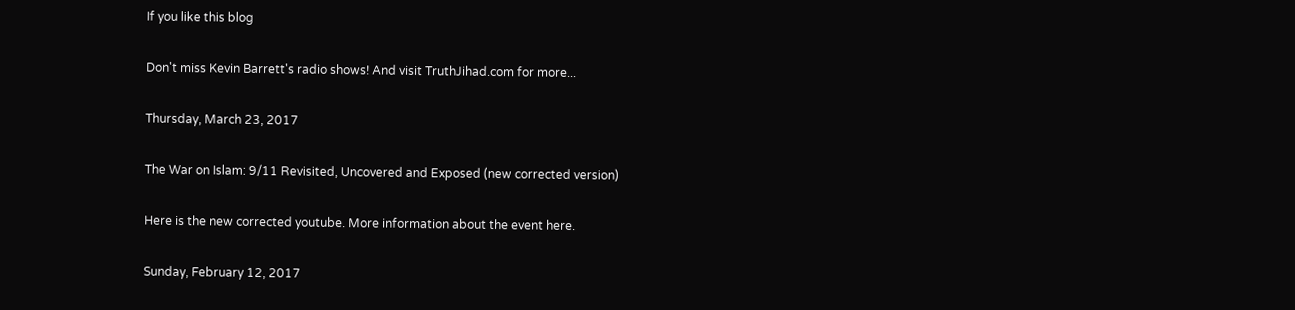If you like this blog

Don't miss Kevin Barrett's radio shows! And visit TruthJihad.com for more...

Thursday, March 23, 2017

The War on Islam: 9/11 Revisited, Uncovered and Exposed (new corrected version)

Here is the new corrected youtube. More information about the event here.

Sunday, February 12, 2017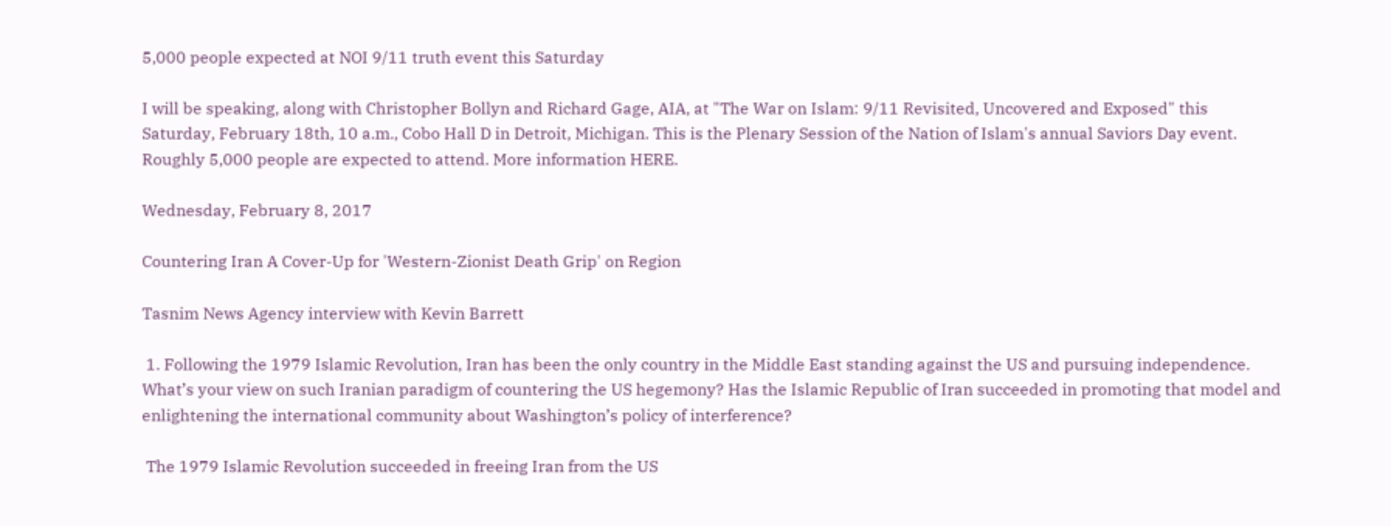5,000 people expected at NOI 9/11 truth event this Saturday

I will be speaking, along with Christopher Bollyn and Richard Gage, AIA, at "The War on Islam: 9/11 Revisited, Uncovered and Exposed" this Saturday, February 18th, 10 a.m., Cobo Hall D in Detroit, Michigan. This is the Plenary Session of the Nation of Islam's annual Saviors Day event. Roughly 5,000 people are expected to attend. More information HERE.

Wednesday, February 8, 2017

Countering Iran A Cover-Up for 'Western-Zionist Death Grip' on Region

Tasnim News Agency interview with Kevin Barrett

 1. Following the 1979 Islamic Revolution, Iran has been the only country in the Middle East standing against the US and pursuing independence. What’s your view on such Iranian paradigm of countering the US hegemony? Has the Islamic Republic of Iran succeeded in promoting that model and enlightening the international community about Washington’s policy of interference?

 The 1979 Islamic Revolution succeeded in freeing Iran from the US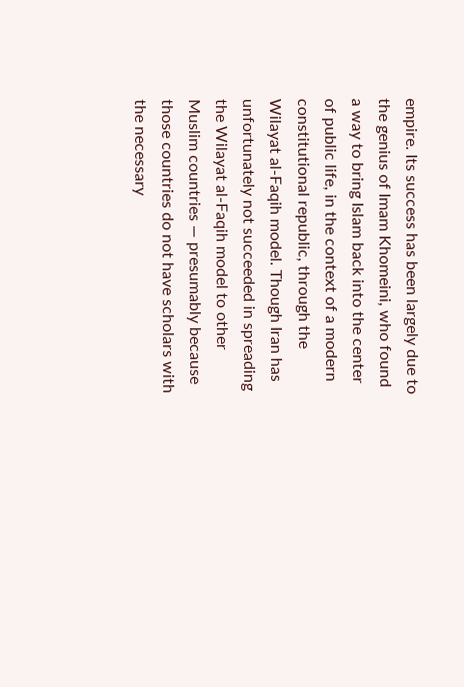empire. Its success has been largely due to the genius of Imam Khomeini, who found a way to bring Islam back into the center of public life, in the context of a modern constitutional republic, through the Wilayat al-Faqih model. Though Iran has unfortunately not succeeded in spreading the Wilayat al-Faqih model to other Muslim countries — presumably because those countries do not have scholars with the necessary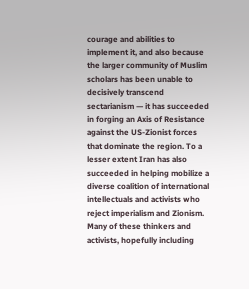courage and abilities to implement it, and also because the larger community of Muslim scholars has been unable to decisively transcend sectarianism — it has succeeded in forging an Axis of Resistance against the US-Zionist forces that dominate the region. To a lesser extent Iran has also succeeded in helping mobilize a diverse coalition of international intellectuals and activists who reject imperialism and Zionism. Many of these thinkers and activists, hopefully including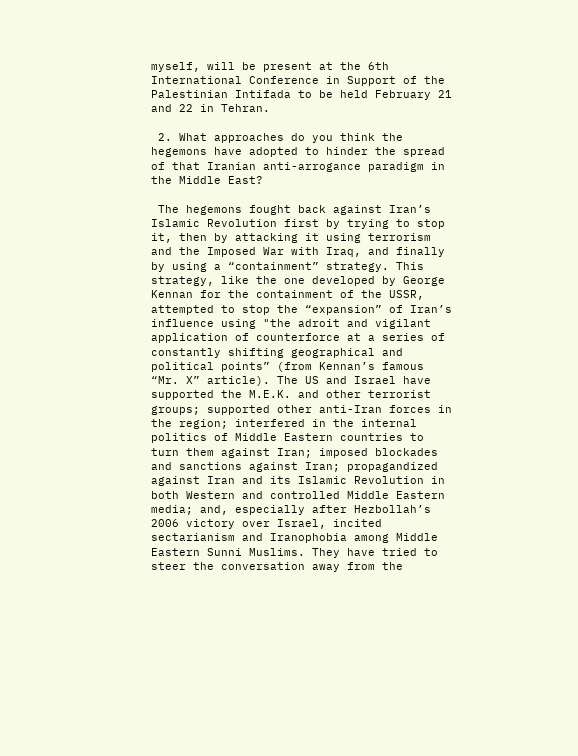myself, will be present at the 6th International Conference in Support of the Palestinian Intifada to be held February 21 and 22 in Tehran.

 2. What approaches do you think the hegemons have adopted to hinder the spread of that Iranian anti-arrogance paradigm in the Middle East?

 The hegemons fought back against Iran’s Islamic Revolution first by trying to stop it, then by attacking it using terrorism and the Imposed War with Iraq, and finally by using a “containment” strategy. This strategy, like the one developed by George Kennan for the containment of the USSR, attempted to stop the “expansion” of Iran’s influence using "the adroit and vigilant application of counterforce at a series of constantly shifting geographical and political points” (from Kennan’s famous “Mr. X” article). The US and Israel have supported the M.E.K. and other terrorist groups; supported other anti-Iran forces in the region; interfered in the internal politics of Middle Eastern countries to turn them against Iran; imposed blockades and sanctions against Iran; propagandized against Iran and its Islamic Revolution in both Western and controlled Middle Eastern media; and, especially after Hezbollah’s 2006 victory over Israel, incited sectarianism and Iranophobia among Middle Eastern Sunni Muslims. They have tried to steer the conversation away from the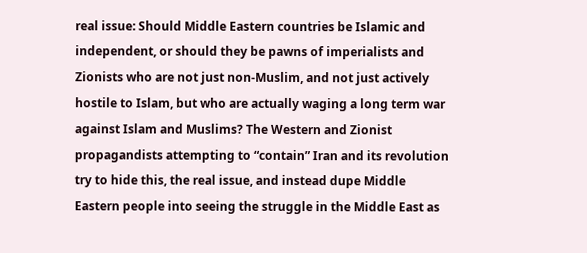real issue: Should Middle Eastern countries be Islamic and independent, or should they be pawns of imperialists and Zionists who are not just non-Muslim, and not just actively hostile to Islam, but who are actually waging a long term war against Islam and Muslims? The Western and Zionist propagandists attempting to “contain” Iran and its revolution try to hide this, the real issue, and instead dupe Middle Eastern people into seeing the struggle in the Middle East as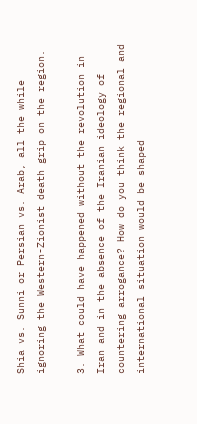Shia vs. Sunni or Persian vs. Arab, all the while ignoring the Western-Zionist death grip on the region.

3. What could have happened without the revolution in Iran and in the absence of the Iranian ideology of countering arrogance? How do you think the regional and international situation would be shaped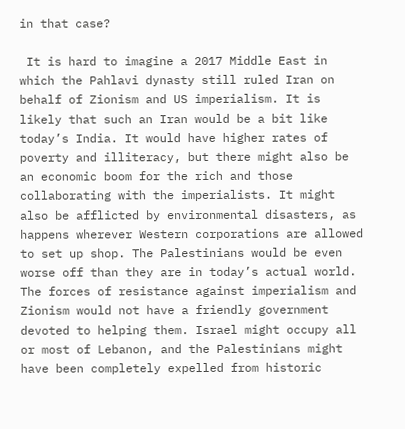in that case?

 It is hard to imagine a 2017 Middle East in which the Pahlavi dynasty still ruled Iran on behalf of Zionism and US imperialism. It is likely that such an Iran would be a bit like today’s India. It would have higher rates of poverty and illiteracy, but there might also be an economic boom for the rich and those collaborating with the imperialists. It might also be afflicted by environmental disasters, as happens wherever Western corporations are allowed to set up shop. The Palestinians would be even worse off than they are in today’s actual world. The forces of resistance against imperialism and Zionism would not have a friendly government devoted to helping them. Israel might occupy all or most of Lebanon, and the Palestinians might have been completely expelled from historic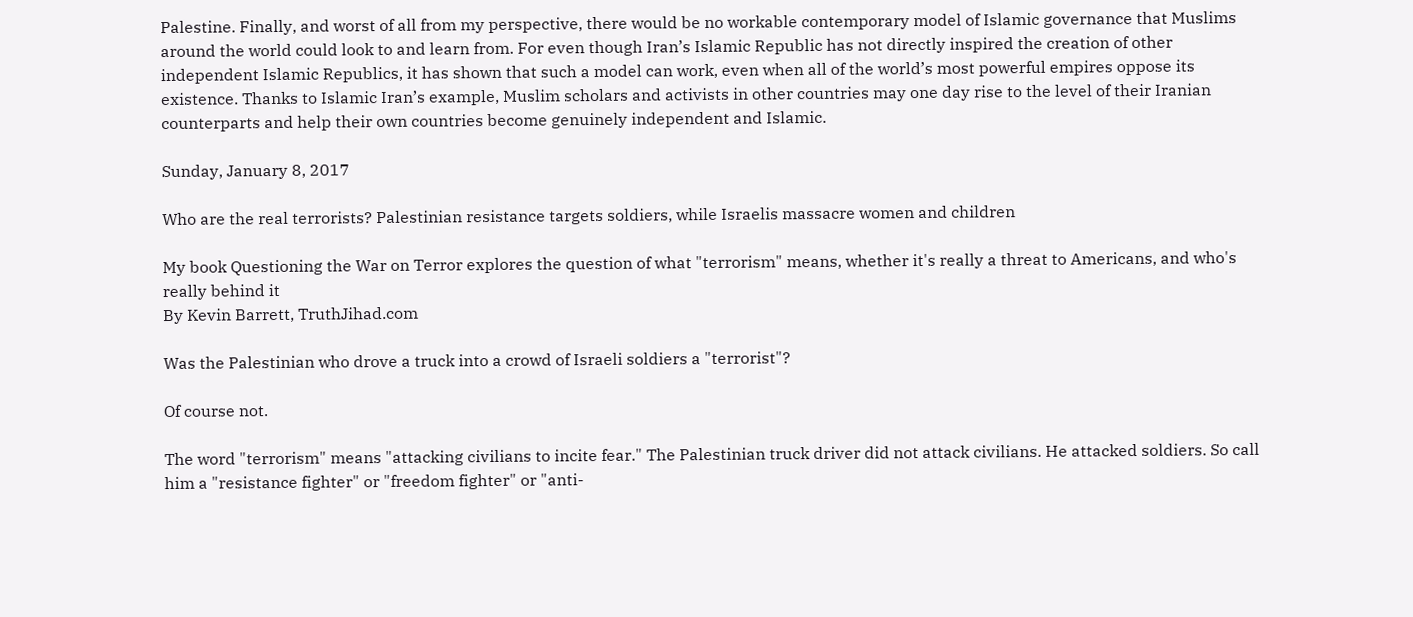Palestine. Finally, and worst of all from my perspective, there would be no workable contemporary model of Islamic governance that Muslims around the world could look to and learn from. For even though Iran’s Islamic Republic has not directly inspired the creation of other independent Islamic Republics, it has shown that such a model can work, even when all of the world’s most powerful empires oppose its existence. Thanks to Islamic Iran’s example, Muslim scholars and activists in other countries may one day rise to the level of their Iranian counterparts and help their own countries become genuinely independent and Islamic.

Sunday, January 8, 2017

Who are the real terrorists? Palestinian resistance targets soldiers, while Israelis massacre women and children

My book Questioning the War on Terror explores the question of what "terrorism" means, whether it's really a threat to Americans, and who's really behind it
By Kevin Barrett, TruthJihad.com

Was the Palestinian who drove a truck into a crowd of Israeli soldiers a "terrorist"?

Of course not.

The word "terrorism" means "attacking civilians to incite fear." The Palestinian truck driver did not attack civilians. He attacked soldiers. So call him a "resistance fighter" or "freedom fighter" or "anti-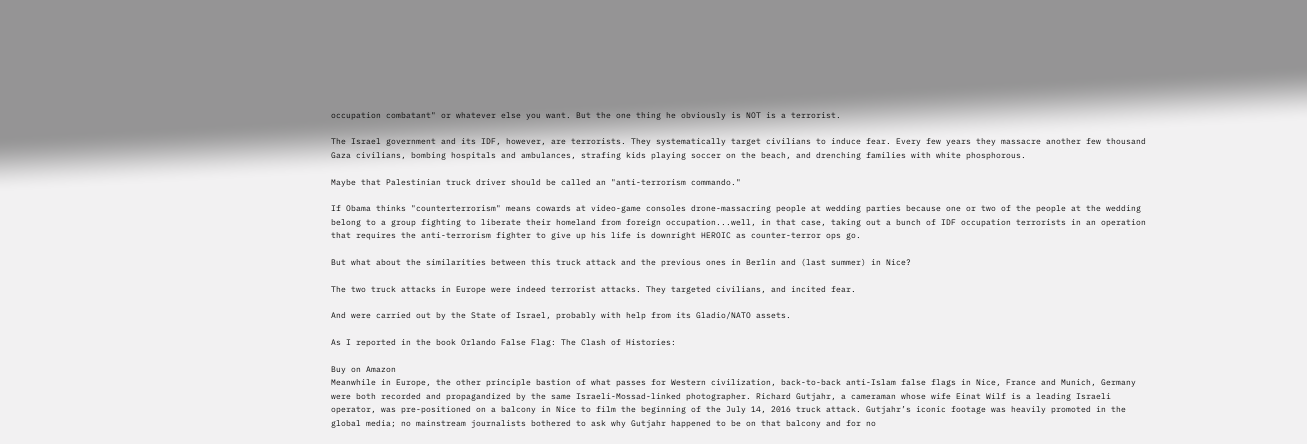occupation combatant" or whatever else you want. But the one thing he obviously is NOT is a terrorist.

The Israel government and its IDF, however, are terrorists. They systematically target civilians to induce fear. Every few years they massacre another few thousand Gaza civilians, bombing hospitals and ambulances, strafing kids playing soccer on the beach, and drenching families with white phosphorous.

Maybe that Palestinian truck driver should be called an "anti-terrorism commando."

If Obama thinks "counterterrorism" means cowards at video-game consoles drone-massacring people at wedding parties because one or two of the people at the wedding belong to a group fighting to liberate their homeland from foreign occupation...well, in that case, taking out a bunch of IDF occupation terrorists in an operation that requires the anti-terrorism fighter to give up his life is downright HEROIC as counter-terror ops go.

But what about the similarities between this truck attack and the previous ones in Berlin and (last summer) in Nice?

The two truck attacks in Europe were indeed terrorist attacks. They targeted civilians, and incited fear.

And were carried out by the State of Israel, probably with help from its Gladio/NATO assets.

As I reported in the book Orlando False Flag: The Clash of Histories:

Buy on Amazon
Meanwhile in Europe, the other principle bastion of what passes for Western civilization, back-to-back anti-Islam false flags in Nice, France and Munich, Germany were both recorded and propagandized by the same Israeli-Mossad-linked photographer. Richard Gutjahr, a cameraman whose wife Einat Wilf is a leading Israeli operator, was pre-positioned on a balcony in Nice to film the beginning of the July 14, 2016 truck attack. Gutjahr’s iconic footage was heavily promoted in the global media; no mainstream journalists bothered to ask why Gutjahr happened to be on that balcony and for no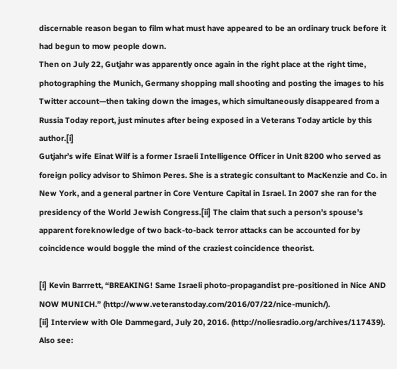discernable reason began to film what must have appeared to be an ordinary truck before it had begun to mow people down.
Then on July 22, Gutjahr was apparently once again in the right place at the right time, photographing the Munich, Germany shopping mall shooting and posting the images to his Twitter account—then taking down the images, which simultaneously disappeared from a Russia Today report, just minutes after being exposed in a Veterans Today article by this author.[i]
Gutjahr’s wife Einat Wilf is a former Israeli Intelligence Officer in Unit 8200 who served as foreign policy advisor to Shimon Peres. She is a strategic consultant to MacKenzie and Co. in New York, and a general partner in Core Venture Capital in Israel. In 2007 she ran for the presidency of the World Jewish Congress.[ii] The claim that such a person’s spouse’s apparent foreknowledge of two back-to-back terror attacks can be accounted for by coincidence would boggle the mind of the craziest coincidence theorist.

[i] Kevin Barrrett, “BREAKING! Same Israeli photo-propagandist pre-positioned in Nice AND NOW MUNICH.” (http://www.veteranstoday.com/2016/07/22/nice-munich/).
[ii] Interview with Ole Dammegard, July 20, 2016. (http://noliesradio.org/archives/117439). Also see: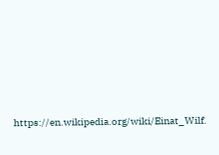https://en.wikipedia.org/wiki/Einat_Wilf.